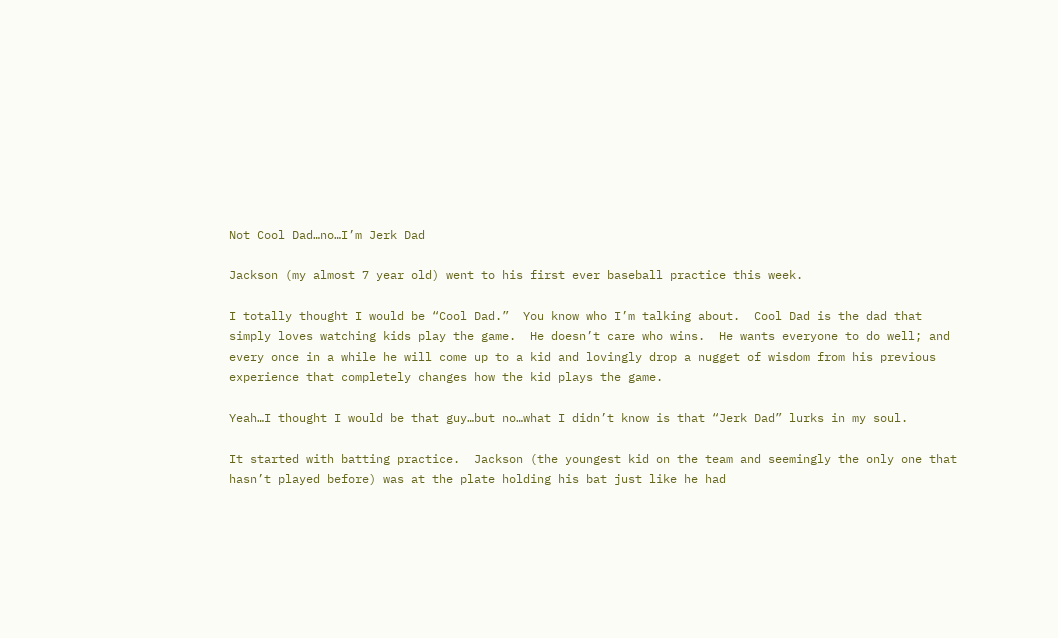Not Cool Dad…no…I’m Jerk Dad

Jackson (my almost 7 year old) went to his first ever baseball practice this week.

I totally thought I would be “Cool Dad.”  You know who I’m talking about.  Cool Dad is the dad that simply loves watching kids play the game.  He doesn’t care who wins.  He wants everyone to do well; and every once in a while he will come up to a kid and lovingly drop a nugget of wisdom from his previous experience that completely changes how the kid plays the game.

Yeah…I thought I would be that guy…but no…what I didn’t know is that “Jerk Dad” lurks in my soul.

It started with batting practice.  Jackson (the youngest kid on the team and seemingly the only one that hasn’t played before) was at the plate holding his bat just like he had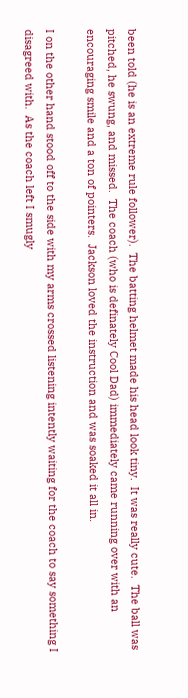been told (he is an extreme rule follower).  The batting helmet made his head look tiny.  It was really cute.  The ball was pitched, he swung, and missed.  The coach (who is definately Cool Dad) immediately came running over with an encouraging smile and a ton of pointers.  Jackson loved the instruction and was soaked it all in.

I on the other hand stood off to the side with my arms crossed listening intently waiting for the coach to say something I disagreed with.  As the coach left I smugly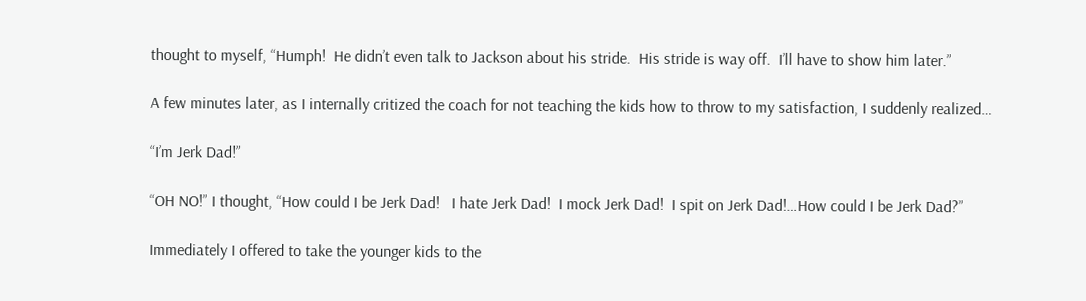thought to myself, “Humph!  He didn’t even talk to Jackson about his stride.  His stride is way off.  I’ll have to show him later.”

A few minutes later, as I internally critized the coach for not teaching the kids how to throw to my satisfaction, I suddenly realized…

“I’m Jerk Dad!”

“OH NO!” I thought, “How could I be Jerk Dad!   I hate Jerk Dad!  I mock Jerk Dad!  I spit on Jerk Dad!…How could I be Jerk Dad?”

Immediately I offered to take the younger kids to the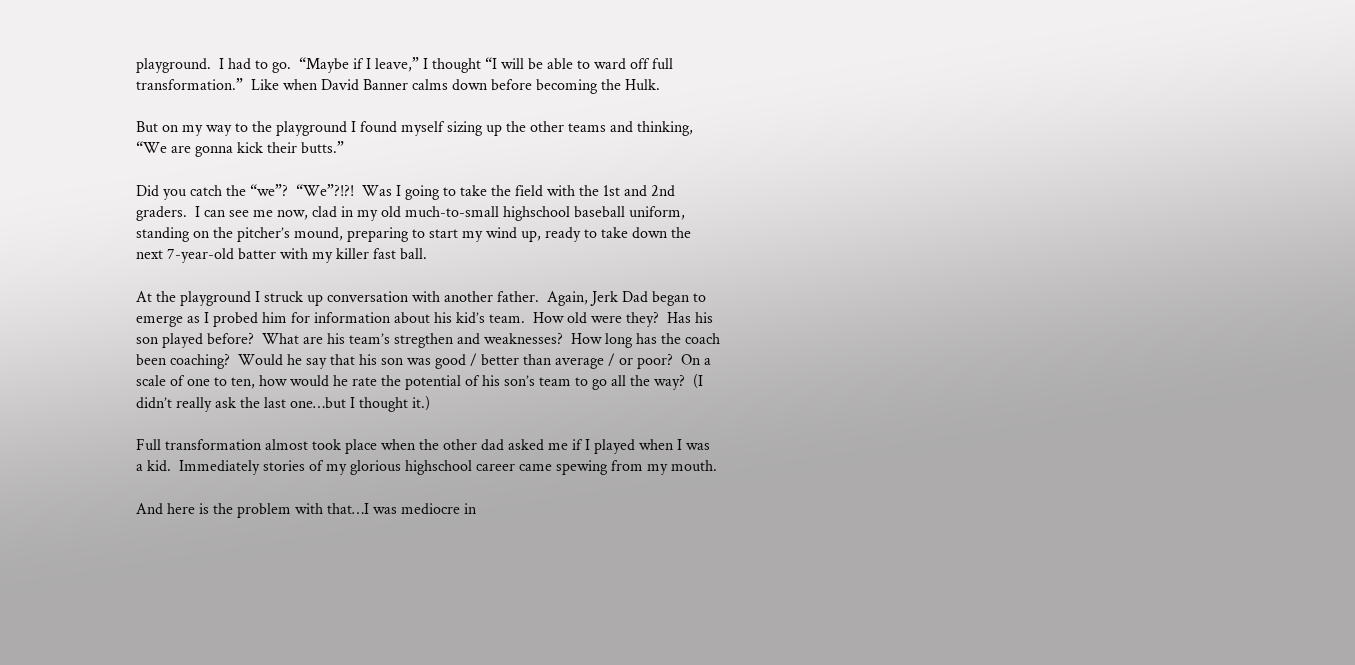playground.  I had to go.  “Maybe if I leave,” I thought “I will be able to ward off full transformation.”  Like when David Banner calms down before becoming the Hulk.

But on my way to the playground I found myself sizing up the other teams and thinking, “We are gonna kick their butts.”

Did you catch the “we”?  “We”?!?!  Was I going to take the field with the 1st and 2nd graders.  I can see me now, clad in my old much-to-small highschool baseball uniform, standing on the pitcher’s mound, preparing to start my wind up, ready to take down the next 7-year-old batter with my killer fast ball.

At the playground I struck up conversation with another father.  Again, Jerk Dad began to emerge as I probed him for information about his kid’s team.  How old were they?  Has his son played before?  What are his team’s stregthen and weaknesses?  How long has the coach been coaching?  Would he say that his son was good / better than average / or poor?  On a scale of one to ten, how would he rate the potential of his son’s team to go all the way?  (I didn’t really ask the last one…but I thought it.)

Full transformation almost took place when the other dad asked me if I played when I was a kid.  Immediately stories of my glorious highschool career came spewing from my mouth.

And here is the problem with that…I was mediocre in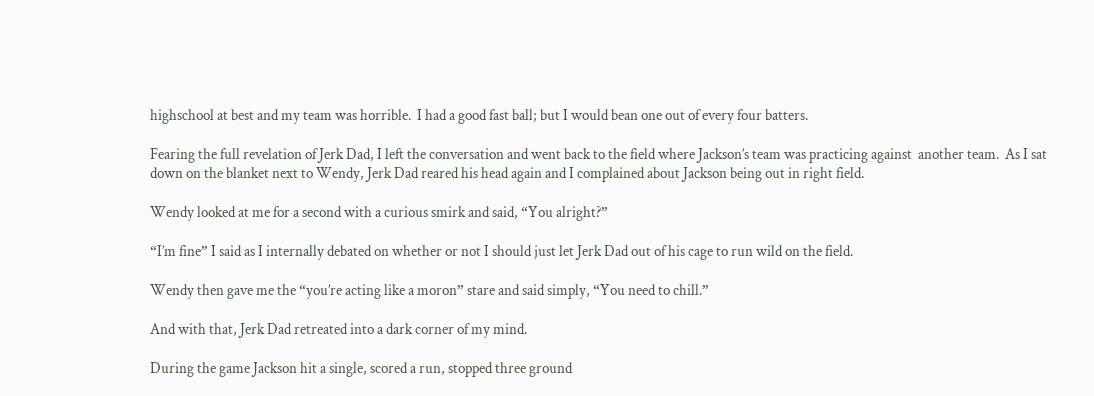highschool at best and my team was horrible.  I had a good fast ball; but I would bean one out of every four batters.

Fearing the full revelation of Jerk Dad, I left the conversation and went back to the field where Jackson’s team was practicing against  another team.  As I sat down on the blanket next to Wendy, Jerk Dad reared his head again and I complained about Jackson being out in right field.

Wendy looked at me for a second with a curious smirk and said, “You alright?”

“I’m fine” I said as I internally debated on whether or not I should just let Jerk Dad out of his cage to run wild on the field.

Wendy then gave me the “you’re acting like a moron” stare and said simply, “You need to chill.”

And with that, Jerk Dad retreated into a dark corner of my mind.

During the game Jackson hit a single, scored a run, stopped three ground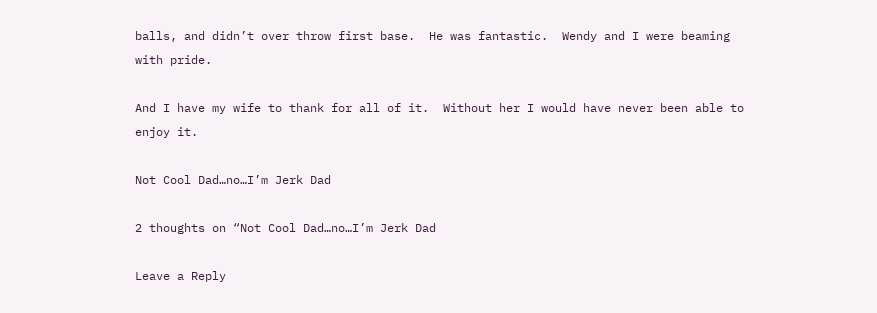balls, and didn’t over throw first base.  He was fantastic.  Wendy and I were beaming with pride.

And I have my wife to thank for all of it.  Without her I would have never been able to enjoy it.

Not Cool Dad…no…I’m Jerk Dad

2 thoughts on “Not Cool Dad…no…I’m Jerk Dad

Leave a Reply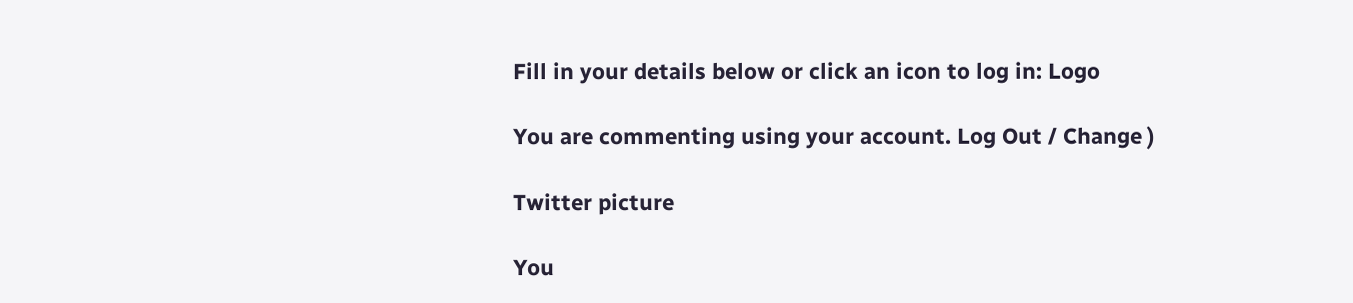Fill in your details below or click an icon to log in: Logo

You are commenting using your account. Log Out / Change )

Twitter picture

You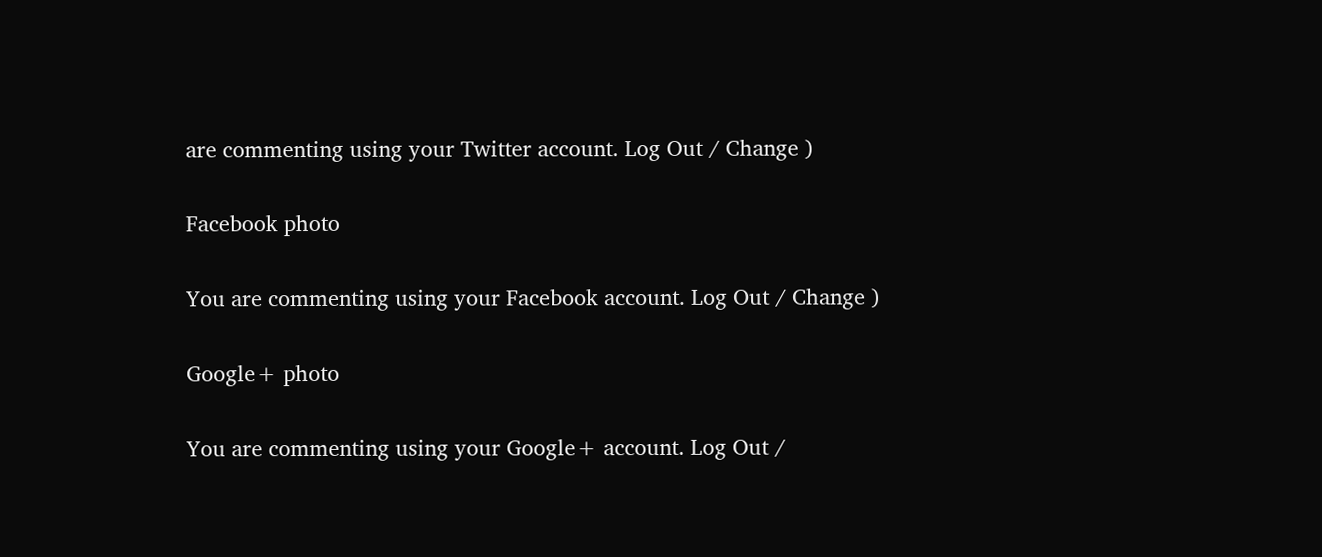are commenting using your Twitter account. Log Out / Change )

Facebook photo

You are commenting using your Facebook account. Log Out / Change )

Google+ photo

You are commenting using your Google+ account. Log Out /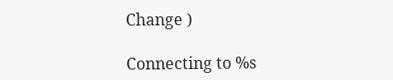Change )

Connecting to %s